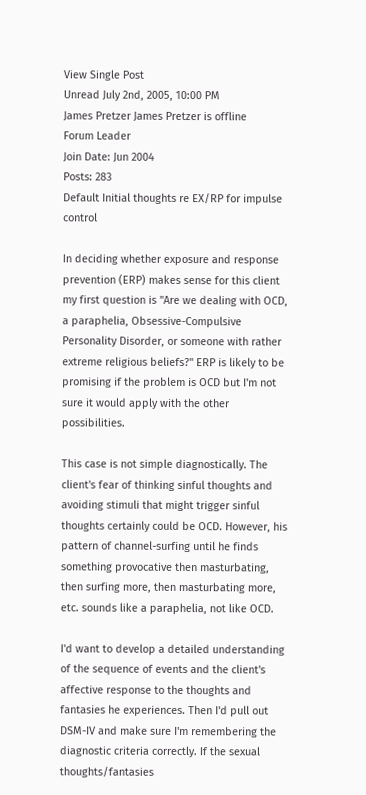View Single Post
Unread July 2nd, 2005, 10:00 PM
James Pretzer James Pretzer is offline
Forum Leader
Join Date: Jun 2004
Posts: 283
Default Initial thoughts re EX/RP for impulse control

In deciding whether exposure and response prevention (ERP) makes sense for this client my first question is "Are we dealing with OCD, a paraphelia, Obsessive-Compulsive Personality Disorder, or someone with rather extreme religious beliefs?" ERP is likely to be promising if the problem is OCD but I'm not sure it would apply with the other possibilities.

This case is not simple diagnostically. The client's fear of thinking sinful thoughts and avoiding stimuli that might trigger sinful thoughts certainly could be OCD. However, his pattern of channel-surfing until he finds something provocative then masturbating, then surfing more, then masturbating more, etc. sounds like a paraphelia, not like OCD.

I'd want to develop a detailed understanding of the sequence of events and the client's affective response to the thoughts and fantasies he experiences. Then I'd pull out DSM-IV and make sure I'm remembering the diagnostic criteria correctly. If the sexual thoughts/fantasies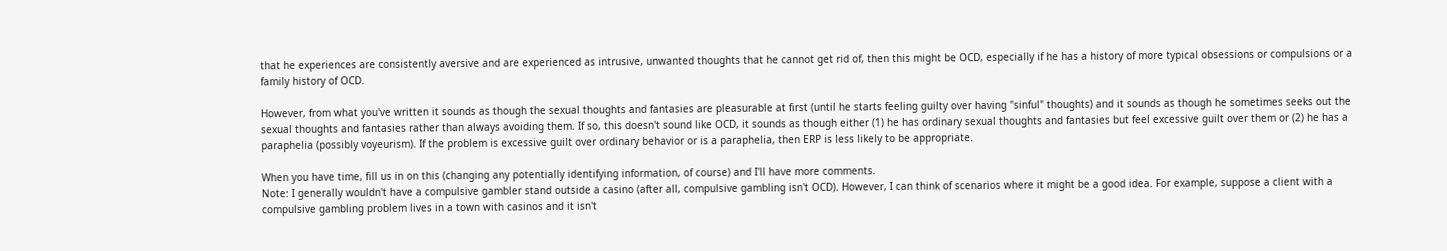that he experiences are consistently aversive and are experienced as intrusive, unwanted thoughts that he cannot get rid of, then this might be OCD, especially if he has a history of more typical obsessions or compulsions or a family history of OCD.

However, from what you've written it sounds as though the sexual thoughts and fantasies are pleasurable at first (until he starts feeling guilty over having "sinful" thoughts) and it sounds as though he sometimes seeks out the sexual thoughts and fantasies rather than always avoiding them. If so, this doesn't sound like OCD, it sounds as though either (1) he has ordinary sexual thoughts and fantasies but feel excessive guilt over them or (2) he has a paraphelia (possibly voyeurism). If the problem is excessive guilt over ordinary behavior or is a paraphelia, then ERP is less likely to be appropriate.

When you have time, fill us in on this (changing any potentially identifying information, of course) and I'll have more comments.
Note: I generally wouldn't have a compulsive gambler stand outside a casino (after all, compulsive gambling isn't OCD). However, I can think of scenarios where it might be a good idea. For example, suppose a client with a compulsive gambling problem lives in a town with casinos and it isn't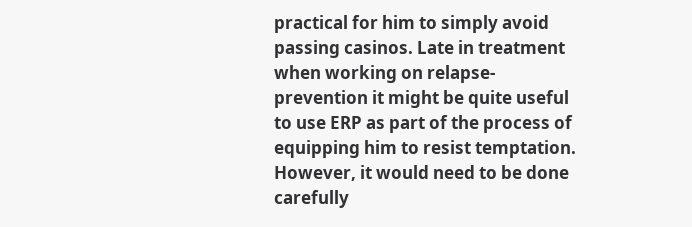practical for him to simply avoid passing casinos. Late in treatment when working on relapse-prevention it might be quite useful to use ERP as part of the process of equipping him to resist temptation. However, it would need to be done carefully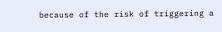because of the risk of triggering a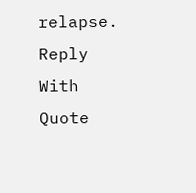relapse.
Reply With Quote